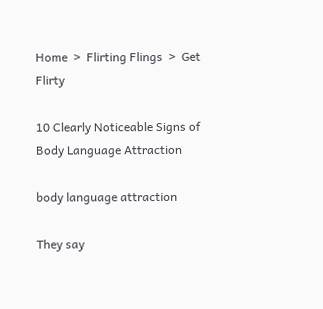Home  >  Flirting Flings  >  Get Flirty

10 Clearly Noticeable Signs of Body Language Attraction

body language attraction

They say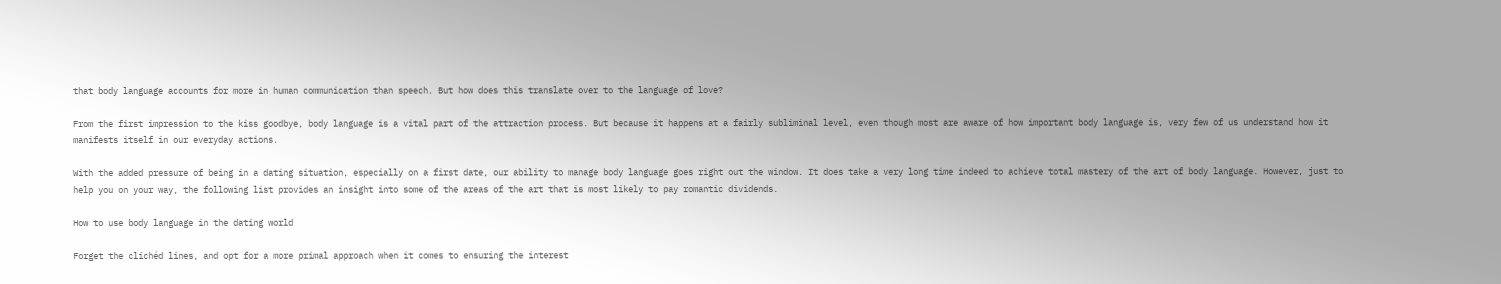that body language accounts for more in human communication than speech. But how does this translate over to the language of love?

From the first impression to the kiss goodbye, body language is a vital part of the attraction process. But because it happens at a fairly subliminal level, even though most are aware of how important body language is, very few of us understand how it manifests itself in our everyday actions.

With the added pressure of being in a dating situation, especially on a first date, our ability to manage body language goes right out the window. It does take a very long time indeed to achieve total mastery of the art of body language. However, just to help you on your way, the following list provides an insight into some of the areas of the art that is most likely to pay romantic dividends.

How to use body language in the dating world

Forget the clichéd lines, and opt for a more primal approach when it comes to ensuring the interest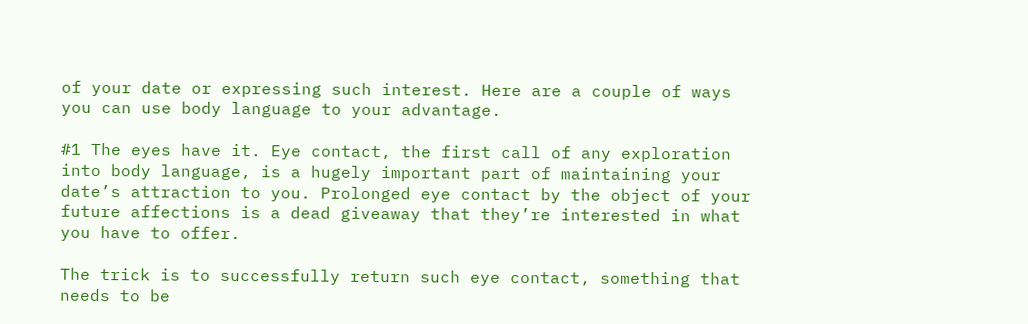of your date or expressing such interest. Here are a couple of ways you can use body language to your advantage.

#1 The eyes have it. Eye contact, the first call of any exploration into body language, is a hugely important part of maintaining your date’s attraction to you. Prolonged eye contact by the object of your future affections is a dead giveaway that they’re interested in what you have to offer.

The trick is to successfully return such eye contact, something that needs to be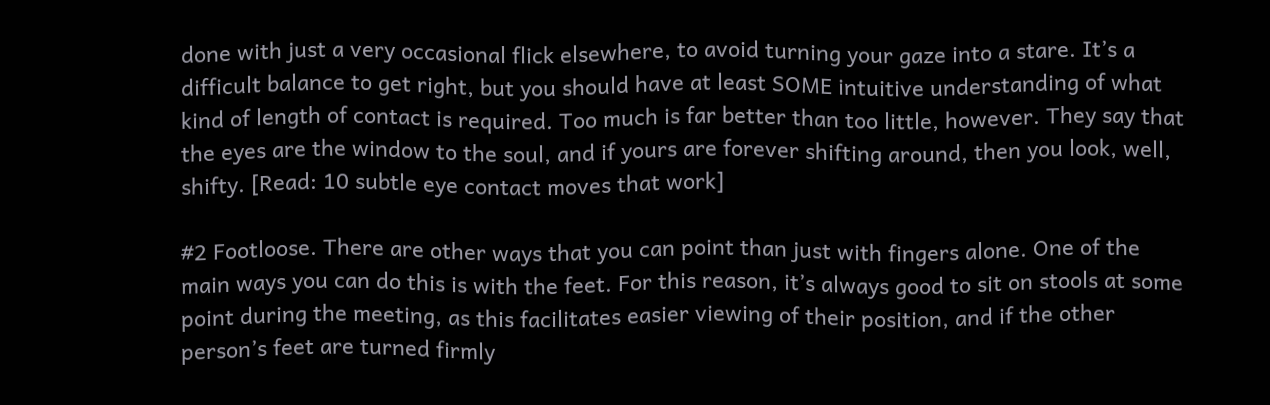done with just a very occasional flick elsewhere, to avoid turning your gaze into a stare. It’s a difficult balance to get right, but you should have at least SOME intuitive understanding of what kind of length of contact is required. Too much is far better than too little, however. They say that the eyes are the window to the soul, and if yours are forever shifting around, then you look, well, shifty. [Read: 10 subtle eye contact moves that work]

#2 Footloose. There are other ways that you can point than just with fingers alone. One of the main ways you can do this is with the feet. For this reason, it’s always good to sit on stools at some point during the meeting, as this facilitates easier viewing of their position, and if the other person’s feet are turned firmly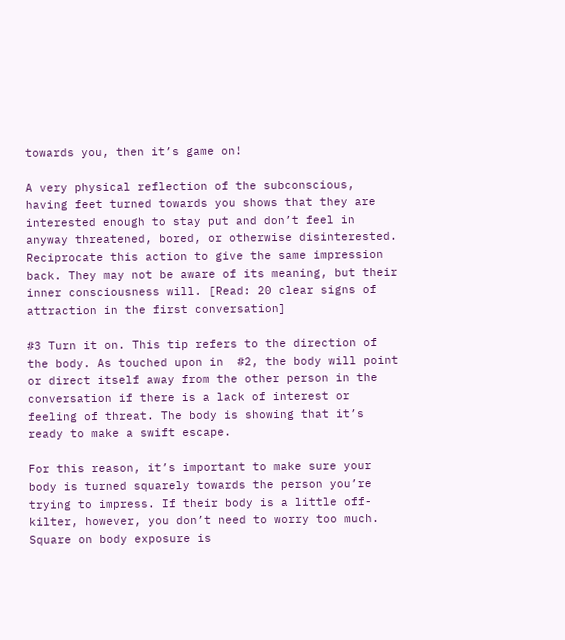towards you, then it’s game on!

A very physical reflection of the subconscious, having feet turned towards you shows that they are interested enough to stay put and don’t feel in anyway threatened, bored, or otherwise disinterested. Reciprocate this action to give the same impression back. They may not be aware of its meaning, but their inner consciousness will. [Read: 20 clear signs of attraction in the first conversation]

#3 Turn it on. This tip refers to the direction of the body. As touched upon in  #2, the body will point or direct itself away from the other person in the conversation if there is a lack of interest or feeling of threat. The body is showing that it’s ready to make a swift escape.

For this reason, it’s important to make sure your body is turned squarely towards the person you’re trying to impress. If their body is a little off-kilter, however, you don’t need to worry too much. Square on body exposure is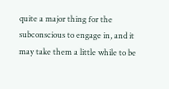quite a major thing for the subconscious to engage in, and it may take them a little while to be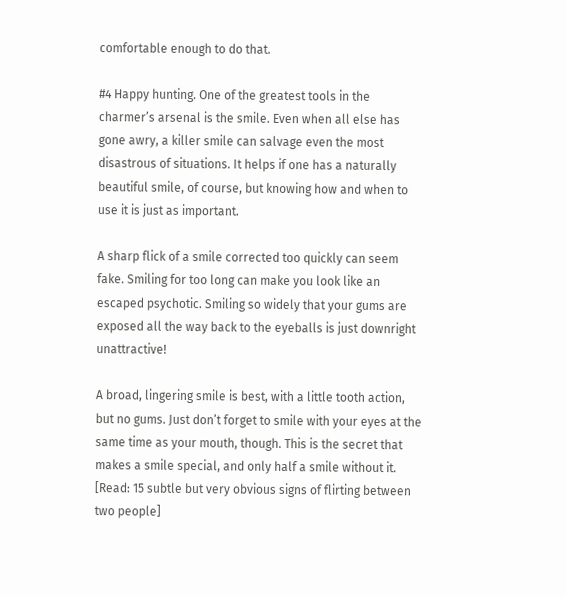comfortable enough to do that.

#4 Happy hunting. One of the greatest tools in the charmer’s arsenal is the smile. Even when all else has gone awry, a killer smile can salvage even the most disastrous of situations. It helps if one has a naturally beautiful smile, of course, but knowing how and when to use it is just as important.

A sharp flick of a smile corrected too quickly can seem fake. Smiling for too long can make you look like an escaped psychotic. Smiling so widely that your gums are exposed all the way back to the eyeballs is just downright unattractive!

A broad, lingering smile is best, with a little tooth action, but no gums. Just don’t forget to smile with your eyes at the same time as your mouth, though. This is the secret that makes a smile special, and only half a smile without it. [Read: 15 subtle but very obvious signs of flirting between two people]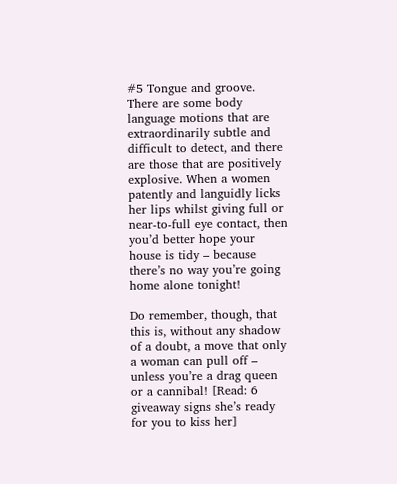#5 Tongue and groove. There are some body language motions that are extraordinarily subtle and difficult to detect, and there are those that are positively explosive. When a women patently and languidly licks her lips whilst giving full or near-to-full eye contact, then you’d better hope your house is tidy – because there’s no way you’re going home alone tonight!

Do remember, though, that this is, without any shadow of a doubt, a move that only a woman can pull off – unless you’re a drag queen or a cannibal! [Read: 6 giveaway signs she’s ready for you to kiss her]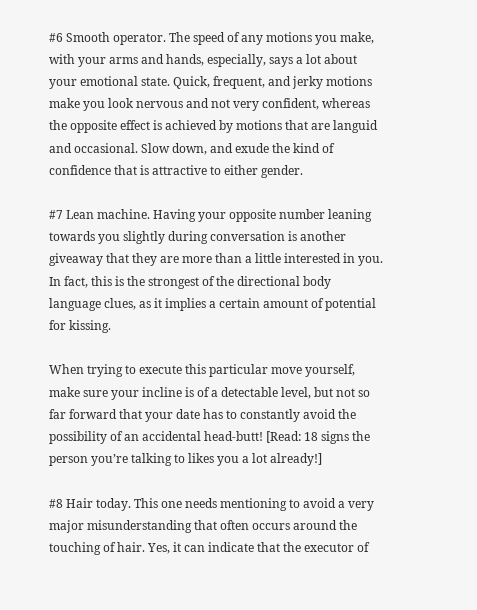#6 Smooth operator. The speed of any motions you make, with your arms and hands, especially, says a lot about your emotional state. Quick, frequent, and jerky motions make you look nervous and not very confident, whereas the opposite effect is achieved by motions that are languid and occasional. Slow down, and exude the kind of confidence that is attractive to either gender.

#7 Lean machine. Having your opposite number leaning towards you slightly during conversation is another giveaway that they are more than a little interested in you. In fact, this is the strongest of the directional body language clues, as it implies a certain amount of potential for kissing.

When trying to execute this particular move yourself, make sure your incline is of a detectable level, but not so far forward that your date has to constantly avoid the possibility of an accidental head-butt! [Read: 18 signs the person you’re talking to likes you a lot already!]

#8 Hair today. This one needs mentioning to avoid a very major misunderstanding that often occurs around the touching of hair. Yes, it can indicate that the executor of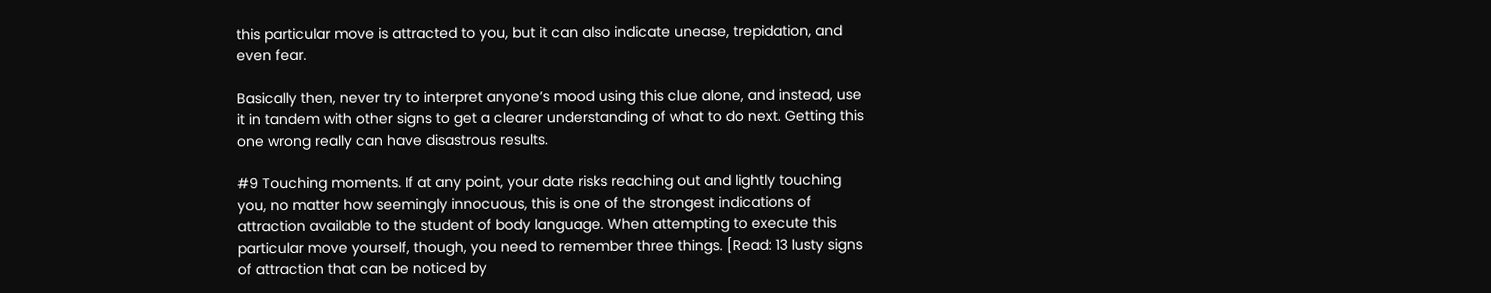this particular move is attracted to you, but it can also indicate unease, trepidation, and even fear.

Basically then, never try to interpret anyone’s mood using this clue alone, and instead, use it in tandem with other signs to get a clearer understanding of what to do next. Getting this one wrong really can have disastrous results.

#9 Touching moments. If at any point, your date risks reaching out and lightly touching you, no matter how seemingly innocuous, this is one of the strongest indications of attraction available to the student of body language. When attempting to execute this particular move yourself, though, you need to remember three things. [Read: 13 lusty signs of attraction that can be noticed by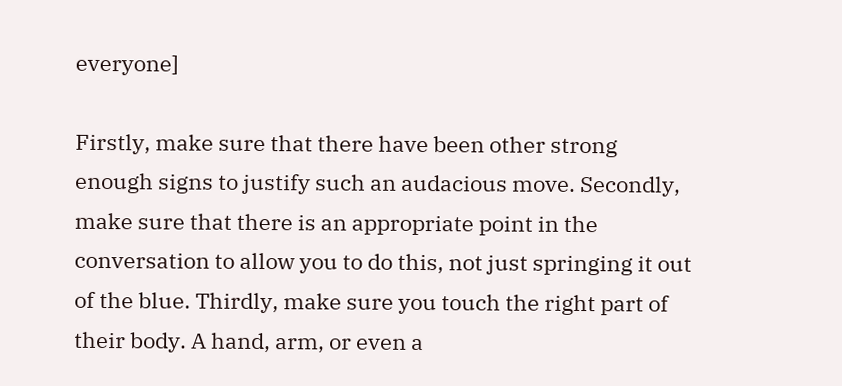everyone]

Firstly, make sure that there have been other strong enough signs to justify such an audacious move. Secondly, make sure that there is an appropriate point in the conversation to allow you to do this, not just springing it out of the blue. Thirdly, make sure you touch the right part of their body. A hand, arm, or even a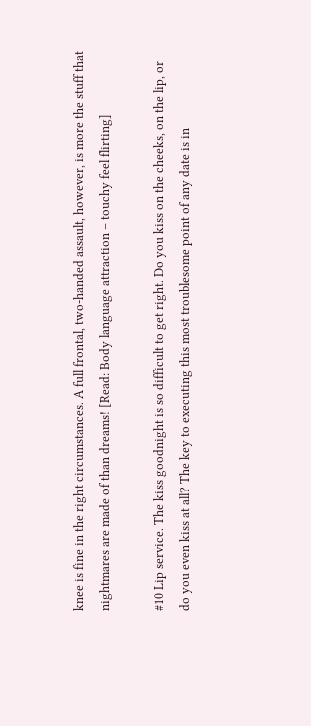knee is fine in the right circumstances. A full frontal, two-handed assault, however, is more the stuff that nightmares are made of than dreams! [Read: Body language attraction – touchy feel flirting]

#10 Lip service. The kiss goodnight is so difficult to get right. Do you kiss on the cheeks, on the lip, or do you even kiss at all? The key to executing this most troublesome point of any date is in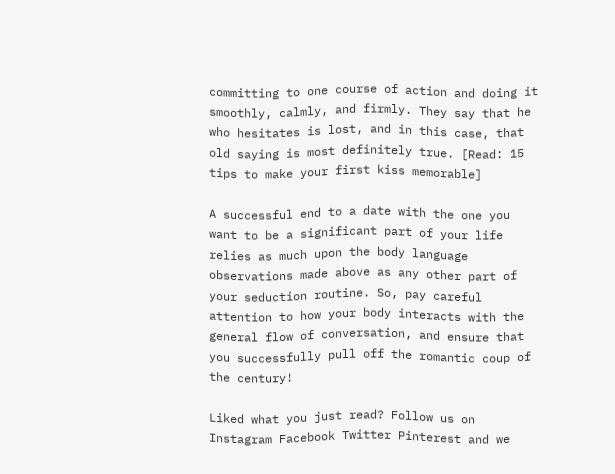committing to one course of action and doing it smoothly, calmly, and firmly. They say that he who hesitates is lost, and in this case, that old saying is most definitely true. [Read: 15 tips to make your first kiss memorable]

A successful end to a date with the one you want to be a significant part of your life relies as much upon the body language observations made above as any other part of your seduction routine. So, pay careful attention to how your body interacts with the general flow of conversation, and ensure that you successfully pull off the romantic coup of the century!

Liked what you just read? Follow us on Instagram Facebook Twitter Pinterest and we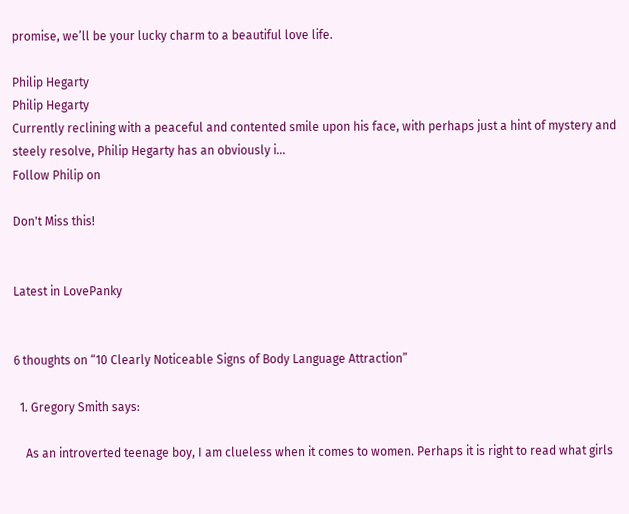promise, we’ll be your lucky charm to a beautiful love life.

Philip Hegarty
Philip Hegarty
Currently reclining with a peaceful and contented smile upon his face, with perhaps just a hint of mystery and steely resolve, Philip Hegarty has an obviously i...
Follow Philip on

Don't Miss this!


Latest in LovePanky


6 thoughts on “10 Clearly Noticeable Signs of Body Language Attraction”

  1. Gregory Smith says:

    As an introverted teenage boy, I am clueless when it comes to women. Perhaps it is right to read what girls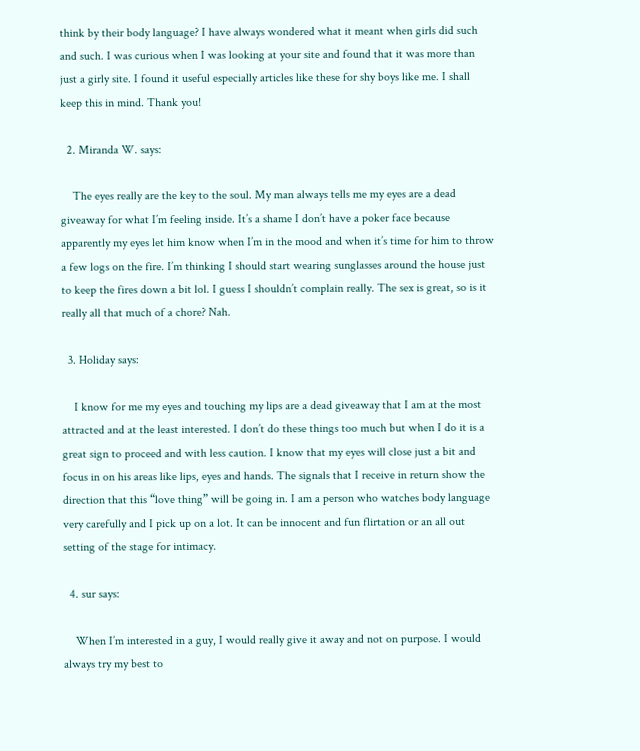think by their body language? I have always wondered what it meant when girls did such and such. I was curious when I was looking at your site and found that it was more than just a girly site. I found it useful especially articles like these for shy boys like me. I shall keep this in mind. Thank you!

  2. Miranda W. says:

    The eyes really are the key to the soul. My man always tells me my eyes are a dead giveaway for what I’m feeling inside. It’s a shame I don’t have a poker face because apparently my eyes let him know when I’m in the mood and when it’s time for him to throw a few logs on the fire. I’m thinking I should start wearing sunglasses around the house just to keep the fires down a bit lol. I guess I shouldn’t complain really. The sex is great, so is it really all that much of a chore? Nah.

  3. Holiday says:

    I know for me my eyes and touching my lips are a dead giveaway that I am at the most attracted and at the least interested. I don’t do these things too much but when I do it is a great sign to proceed and with less caution. I know that my eyes will close just a bit and focus in on his areas like lips, eyes and hands. The signals that I receive in return show the direction that this “love thing” will be going in. I am a person who watches body language very carefully and I pick up on a lot. It can be innocent and fun flirtation or an all out setting of the stage for intimacy.

  4. sur says:

    When I’m interested in a guy, I would really give it away and not on purpose. I would always try my best to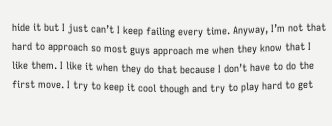hide it but I just can’t I keep failing every time. Anyway, I’m not that hard to approach so most guys approach me when they know that I like them. I like it when they do that because I don’t have to do the first move. I try to keep it cool though and try to play hard to get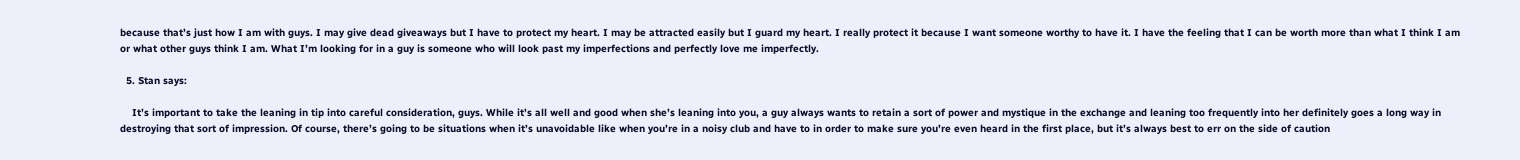because that’s just how I am with guys. I may give dead giveaways but I have to protect my heart. I may be attracted easily but I guard my heart. I really protect it because I want someone worthy to have it. I have the feeling that I can be worth more than what I think I am or what other guys think I am. What I’m looking for in a guy is someone who will look past my imperfections and perfectly love me imperfectly.

  5. Stan says:

    It’s important to take the leaning in tip into careful consideration, guys. While it’s all well and good when she’s leaning into you, a guy always wants to retain a sort of power and mystique in the exchange and leaning too frequently into her definitely goes a long way in destroying that sort of impression. Of course, there’s going to be situations when it’s unavoidable like when you’re in a noisy club and have to in order to make sure you’re even heard in the first place, but it’s always best to err on the side of caution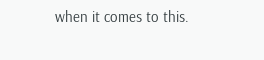when it comes to this.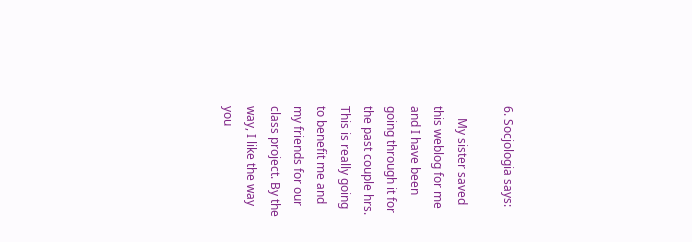6. Socjologia says:

    My sister saved this weblog for me and I have been going through it for the past couple hrs. This is really going to benefit me and my friends for our class project. By the way, I like the way you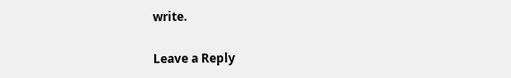write.

Leave a Reply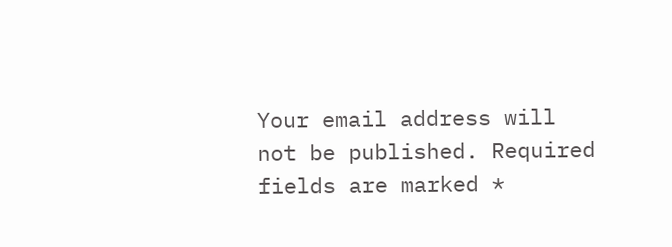Your email address will not be published. Required fields are marked *